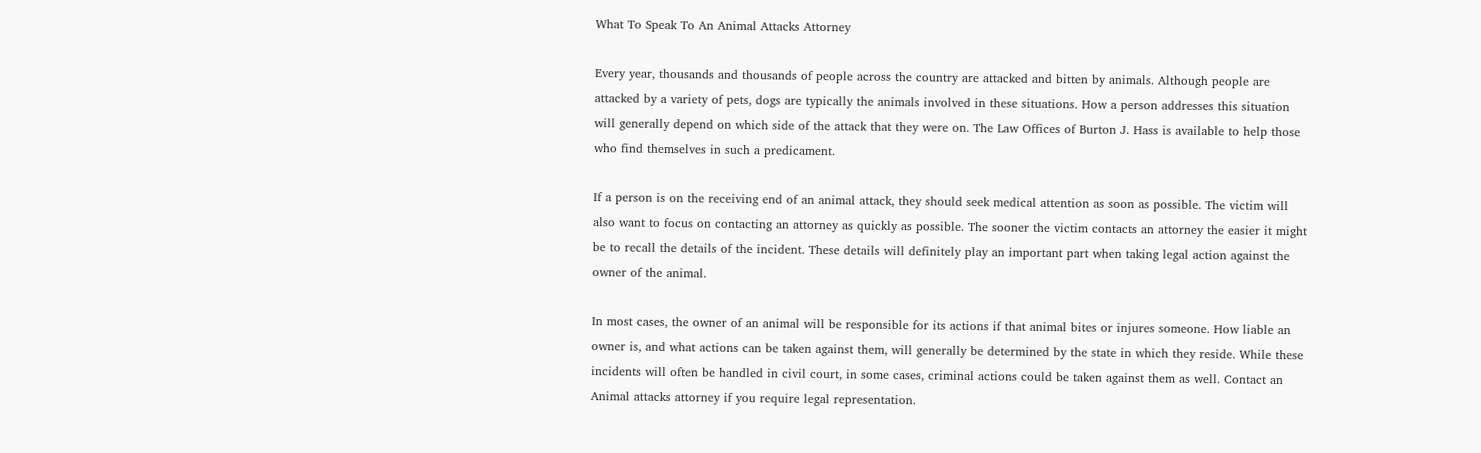What To Speak To An Animal Attacks Attorney

Every year, thousands and thousands of people across the country are attacked and bitten by animals. Although people are attacked by a variety of pets, dogs are typically the animals involved in these situations. How a person addresses this situation will generally depend on which side of the attack that they were on. The Law Offices of Burton J. Hass is available to help those who find themselves in such a predicament.

If a person is on the receiving end of an animal attack, they should seek medical attention as soon as possible. The victim will also want to focus on contacting an attorney as quickly as possible. The sooner the victim contacts an attorney the easier it might be to recall the details of the incident. These details will definitely play an important part when taking legal action against the owner of the animal.

In most cases, the owner of an animal will be responsible for its actions if that animal bites or injures someone. How liable an owner is, and what actions can be taken against them, will generally be determined by the state in which they reside. While these incidents will often be handled in civil court, in some cases, criminal actions could be taken against them as well. Contact an Animal attacks attorney if you require legal representation.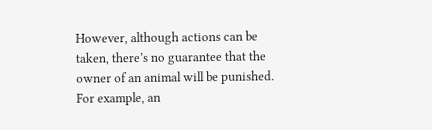However, although actions can be taken, there’s no guarantee that the owner of an animal will be punished. For example, an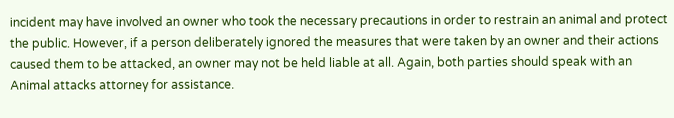incident may have involved an owner who took the necessary precautions in order to restrain an animal and protect the public. However, if a person deliberately ignored the measures that were taken by an owner and their actions caused them to be attacked, an owner may not be held liable at all. Again, both parties should speak with an Animal attacks attorney for assistance.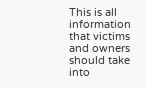This is all information that victims and owners should take into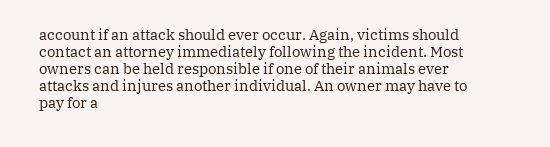account if an attack should ever occur. Again, victims should contact an attorney immediately following the incident. Most owners can be held responsible if one of their animals ever attacks and injures another individual. An owner may have to pay for a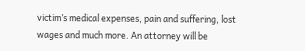victim’s medical expenses, pain and suffering, lost wages and much more. An attorney will be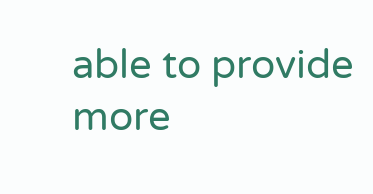able to provide more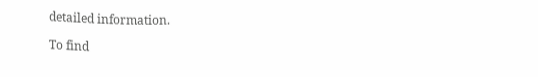detailed information.

To find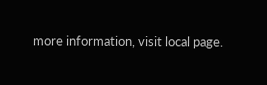more information, visit local page.